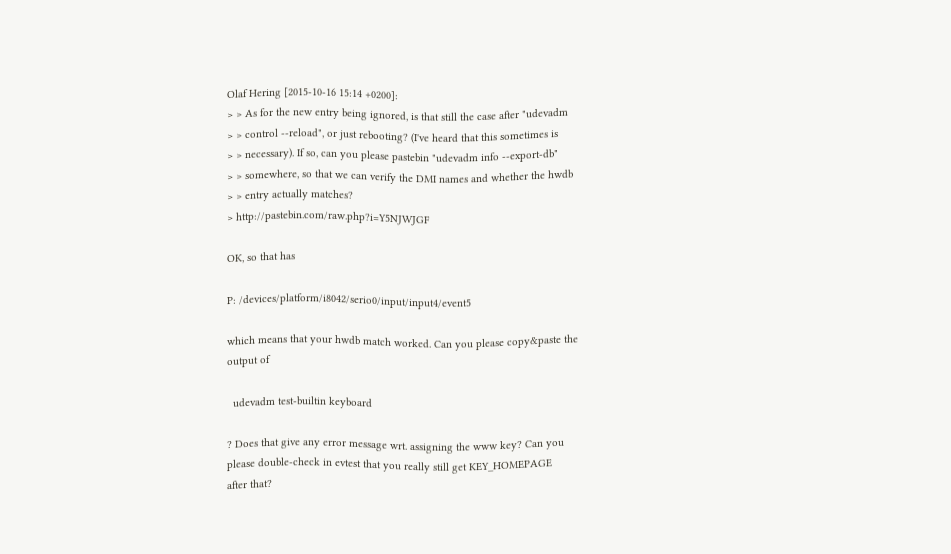Olaf Hering [2015-10-16 15:14 +0200]:
> > As for the new entry being ignored, is that still the case after "udevadm
> > control --reload", or just rebooting? (I've heard that this sometimes is
> > necessary). If so, can you please pastebin "udevadm info --export-db"
> > somewhere, so that we can verify the DMI names and whether the hwdb
> > entry actually matches?
> http://pastebin.com/raw.php?i=Y5NJWJGF

OK, so that has

P: /devices/platform/i8042/serio0/input/input4/event5

which means that your hwdb match worked. Can you please copy&paste the
output of

  udevadm test-builtin keyboard

? Does that give any error message wrt. assigning the www key? Can you
please double-check in evtest that you really still get KEY_HOMEPAGE
after that?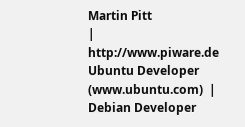Martin Pitt                        | http://www.piware.de
Ubuntu Developer (www.ubuntu.com)  | Debian Developer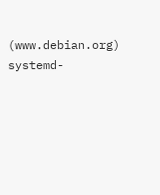(www.debian.org)
systemd-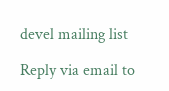devel mailing list

Reply via email to